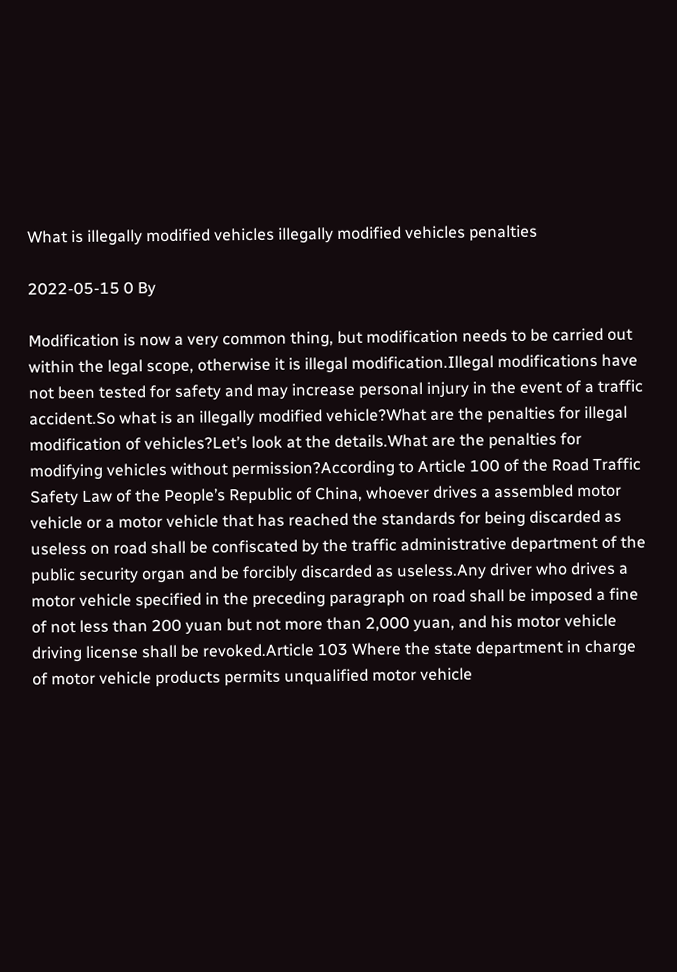What is illegally modified vehicles illegally modified vehicles penalties

2022-05-15 0 By

Modification is now a very common thing, but modification needs to be carried out within the legal scope, otherwise it is illegal modification.Illegal modifications have not been tested for safety and may increase personal injury in the event of a traffic accident.So what is an illegally modified vehicle?What are the penalties for illegal modification of vehicles?Let’s look at the details.What are the penalties for modifying vehicles without permission?According to Article 100 of the Road Traffic Safety Law of the People’s Republic of China, whoever drives a assembled motor vehicle or a motor vehicle that has reached the standards for being discarded as useless on road shall be confiscated by the traffic administrative department of the public security organ and be forcibly discarded as useless.Any driver who drives a motor vehicle specified in the preceding paragraph on road shall be imposed a fine of not less than 200 yuan but not more than 2,000 yuan, and his motor vehicle driving license shall be revoked.Article 103 Where the state department in charge of motor vehicle products permits unqualified motor vehicle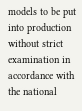models to be put into production without strict examination in accordance with the national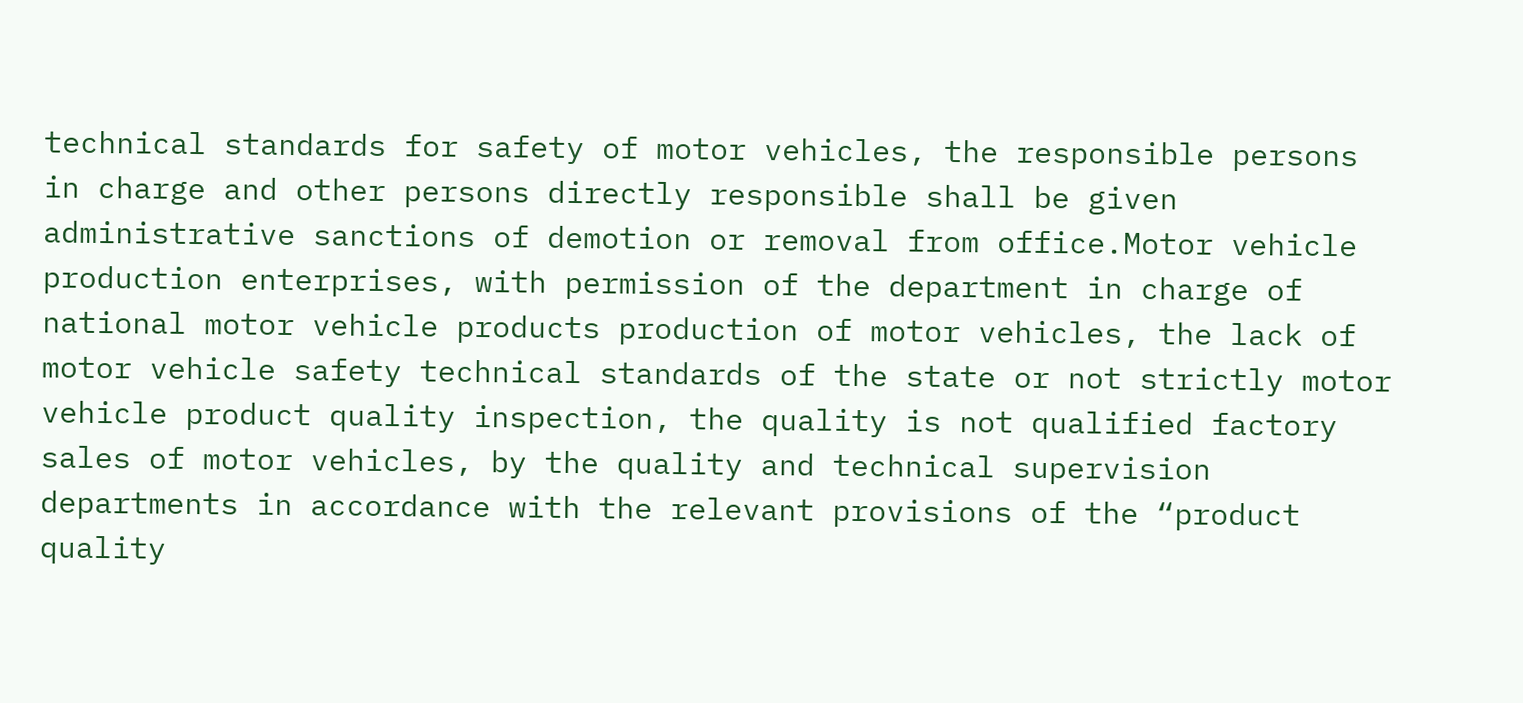technical standards for safety of motor vehicles, the responsible persons in charge and other persons directly responsible shall be given administrative sanctions of demotion or removal from office.Motor vehicle production enterprises, with permission of the department in charge of national motor vehicle products production of motor vehicles, the lack of motor vehicle safety technical standards of the state or not strictly motor vehicle product quality inspection, the quality is not qualified factory sales of motor vehicles, by the quality and technical supervision departments in accordance with the relevant provisions of the “product quality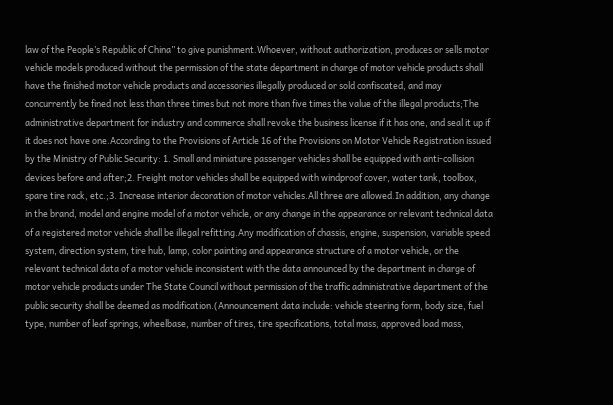law of the People’s Republic of China” to give punishment.Whoever, without authorization, produces or sells motor vehicle models produced without the permission of the state department in charge of motor vehicle products shall have the finished motor vehicle products and accessories illegally produced or sold confiscated, and may concurrently be fined not less than three times but not more than five times the value of the illegal products;The administrative department for industry and commerce shall revoke the business license if it has one, and seal it up if it does not have one.According to the Provisions of Article 16 of the Provisions on Motor Vehicle Registration issued by the Ministry of Public Security: 1. Small and miniature passenger vehicles shall be equipped with anti-collision devices before and after;2. Freight motor vehicles shall be equipped with windproof cover, water tank, toolbox, spare tire rack, etc.;3. Increase interior decoration of motor vehicles.All three are allowed.In addition, any change in the brand, model and engine model of a motor vehicle, or any change in the appearance or relevant technical data of a registered motor vehicle shall be illegal refitting.Any modification of chassis, engine, suspension, variable speed system, direction system, tire hub, lamp, color painting and appearance structure of a motor vehicle, or the relevant technical data of a motor vehicle inconsistent with the data announced by the department in charge of motor vehicle products under The State Council without permission of the traffic administrative department of the public security shall be deemed as modification.(Announcement data include: vehicle steering form, body size, fuel type, number of leaf springs, wheelbase, number of tires, tire specifications, total mass, approved load mass,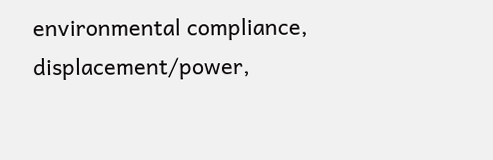environmental compliance, displacement/power,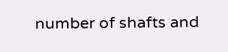number of shafts and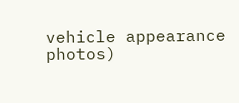vehicle appearance photos)